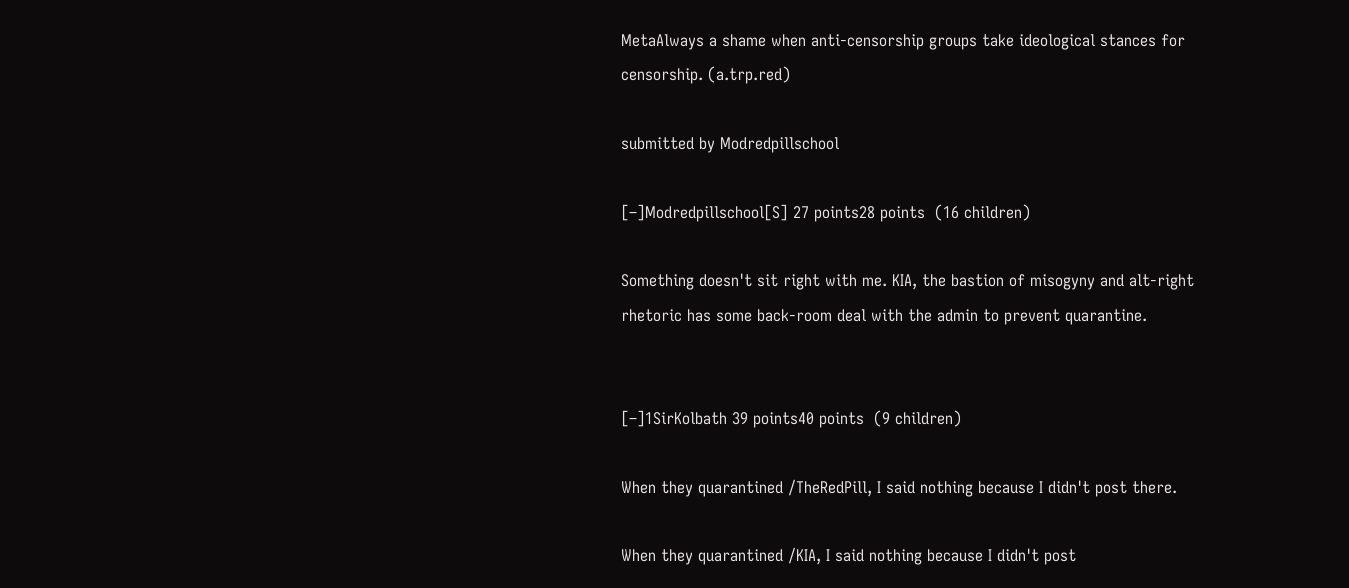MetaAlways a shame when anti-censorship groups take ideological stances for censorship. (a.trp.red)

submitted by Modredpillschool

[–]Modredpillschool[S] 27 points28 points  (16 children)

Something doesn't sit right with me. KIA, the bastion of misogyny and alt-right rhetoric has some back-room deal with the admin to prevent quarantine.


[–]1SirKolbath 39 points40 points  (9 children)

When they quarantined /TheRedPill, I said nothing because I didn't post there.

When they quarantined /KIA, I said nothing because I didn't post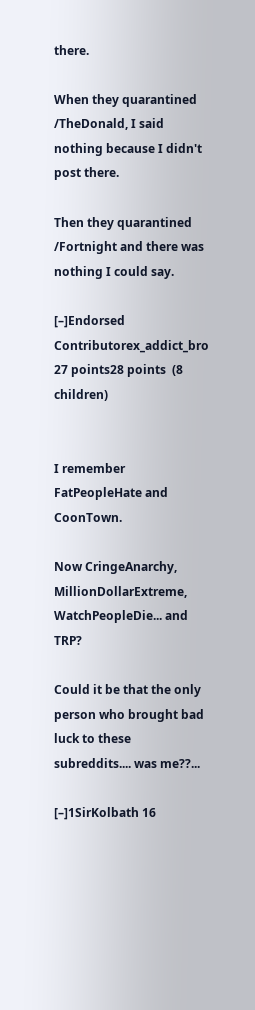there.

When they quarantined /TheDonald, I said nothing because I didn't post there.

Then they quarantined /Fortnight and there was nothing I could say.

[–]Endorsed Contributorex_addict_bro 27 points28 points  (8 children)


I remember FatPeopleHate and CoonTown.

Now CringeAnarchy, MillionDollarExtreme, WatchPeopleDie... and TRP?

Could it be that the only person who brought bad luck to these subreddits.... was me??...

[–]1SirKolbath 16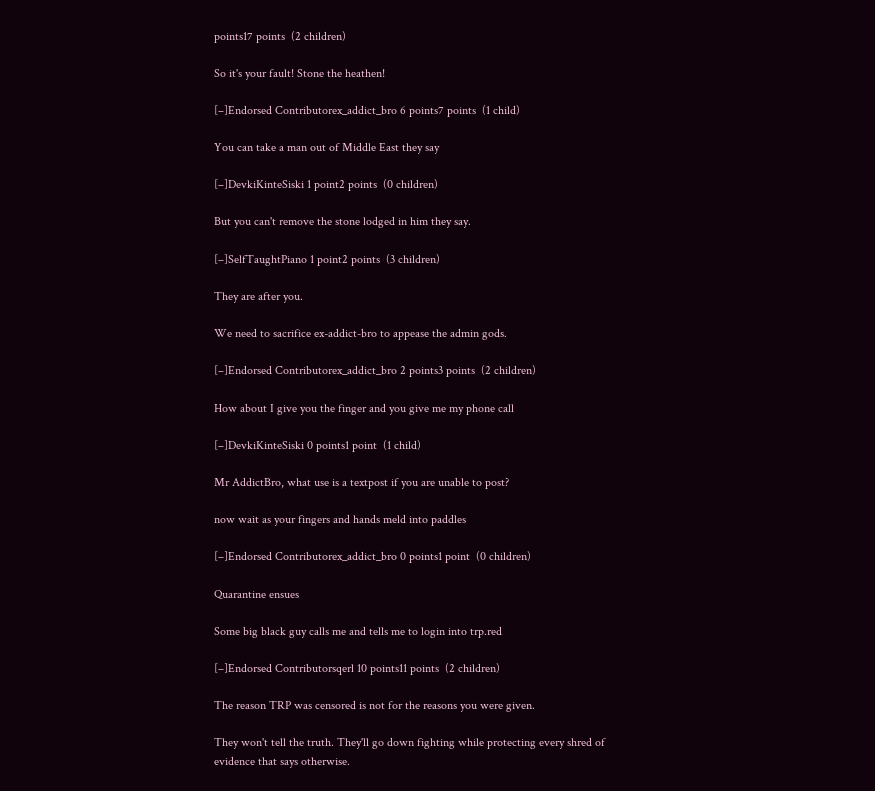points17 points  (2 children)

So it's your fault! Stone the heathen!

[–]Endorsed Contributorex_addict_bro 6 points7 points  (1 child)

You can take a man out of Middle East they say

[–]DevkiKinteSiski 1 point2 points  (0 children)

But you can't remove the stone lodged in him they say.

[–]SelfTaughtPiano 1 point2 points  (3 children)

They are after you.

We need to sacrifice ex-addict-bro to appease the admin gods.

[–]Endorsed Contributorex_addict_bro 2 points3 points  (2 children)

How about I give you the finger and you give me my phone call

[–]DevkiKinteSiski 0 points1 point  (1 child)

Mr AddictBro, what use is a textpost if you are unable to post?

now wait as your fingers and hands meld into paddles

[–]Endorsed Contributorex_addict_bro 0 points1 point  (0 children)

Quarantine ensues

Some big black guy calls me and tells me to login into trp.red

[–]Endorsed Contributorsqerl 10 points11 points  (2 children)

The reason TRP was censored is not for the reasons you were given.

They won't tell the truth. They'll go down fighting while protecting every shred of evidence that says otherwise.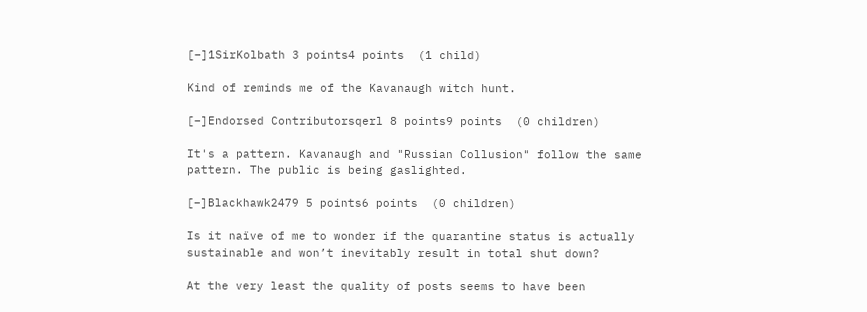[–]1SirKolbath 3 points4 points  (1 child)

Kind of reminds me of the Kavanaugh witch hunt.

[–]Endorsed Contributorsqerl 8 points9 points  (0 children)

It's a pattern. Kavanaugh and "Russian Collusion" follow the same pattern. The public is being gaslighted.

[–]Blackhawk2479 5 points6 points  (0 children)

Is it naïve of me to wonder if the quarantine status is actually sustainable and won’t inevitably result in total shut down?

At the very least the quality of posts seems to have been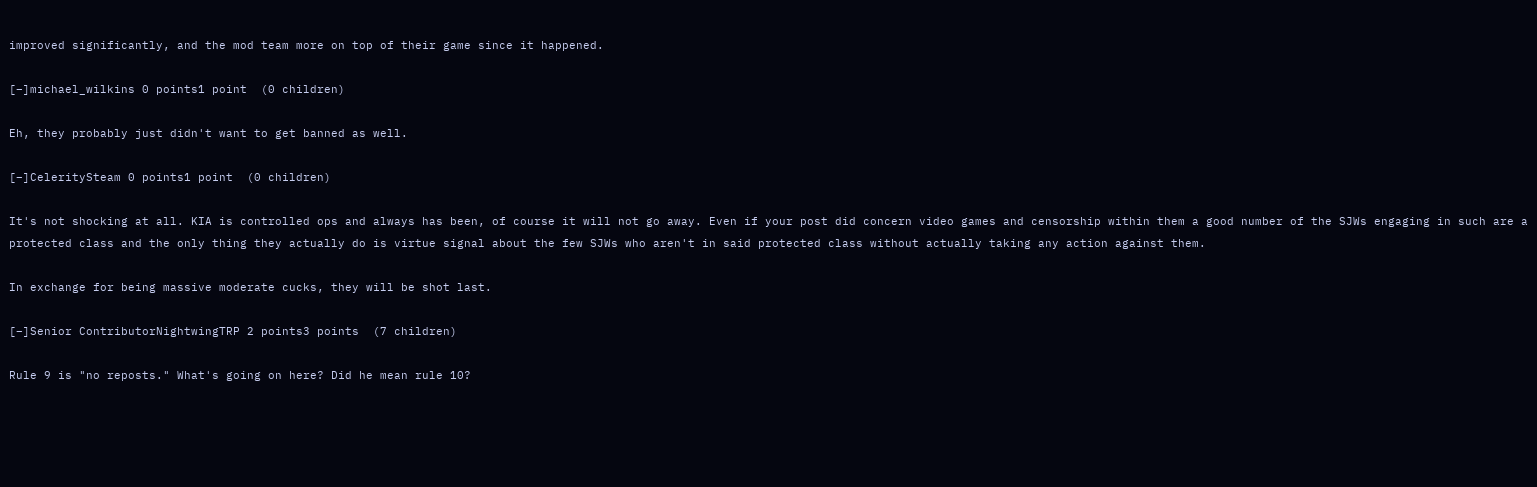improved significantly, and the mod team more on top of their game since it happened.

[–]michael_wilkins 0 points1 point  (0 children)

Eh, they probably just didn't want to get banned as well.

[–]CeleritySteam 0 points1 point  (0 children)

It's not shocking at all. KIA is controlled ops and always has been, of course it will not go away. Even if your post did concern video games and censorship within them a good number of the SJWs engaging in such are a protected class and the only thing they actually do is virtue signal about the few SJWs who aren't in said protected class without actually taking any action against them.

In exchange for being massive moderate cucks, they will be shot last.

[–]Senior ContributorNightwingTRP 2 points3 points  (7 children)

Rule 9 is "no reposts." What's going on here? Did he mean rule 10?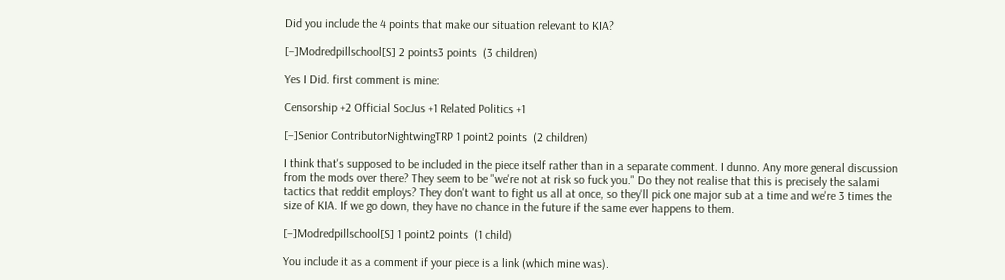Did you include the 4 points that make our situation relevant to KIA?

[–]Modredpillschool[S] 2 points3 points  (3 children)

Yes I Did. first comment is mine:

Censorship +2 Official SocJus +1 Related Politics +1

[–]Senior ContributorNightwingTRP 1 point2 points  (2 children)

I think that's supposed to be included in the piece itself rather than in a separate comment. I dunno. Any more general discussion from the mods over there? They seem to be "we're not at risk so fuck you." Do they not realise that this is precisely the salami tactics that reddit employs? They don't want to fight us all at once, so they'll pick one major sub at a time and we're 3 times the size of KIA. If we go down, they have no chance in the future if the same ever happens to them.

[–]Modredpillschool[S] 1 point2 points  (1 child)

You include it as a comment if your piece is a link (which mine was).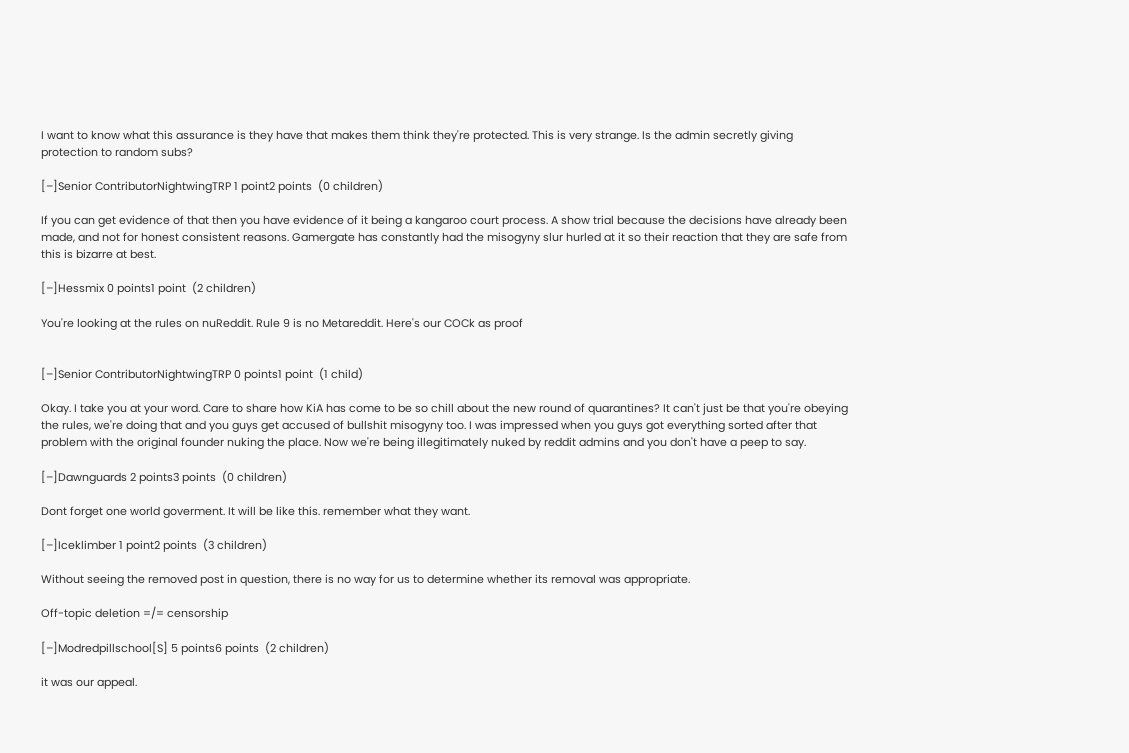I want to know what this assurance is they have that makes them think they're protected. This is very strange. Is the admin secretly giving protection to random subs?

[–]Senior ContributorNightwingTRP 1 point2 points  (0 children)

If you can get evidence of that then you have evidence of it being a kangaroo court process. A show trial because the decisions have already been made, and not for honest consistent reasons. Gamergate has constantly had the misogyny slur hurled at it so their reaction that they are safe from this is bizarre at best.

[–]Hessmix 0 points1 point  (2 children)

You're looking at the rules on nuReddit. Rule 9 is no Metareddit. Here's our COCk as proof


[–]Senior ContributorNightwingTRP 0 points1 point  (1 child)

Okay. I take you at your word. Care to share how KiA has come to be so chill about the new round of quarantines? It can't just be that you're obeying the rules, we're doing that and you guys get accused of bullshit misogyny too. I was impressed when you guys got everything sorted after that problem with the original founder nuking the place. Now we're being illegitimately nuked by reddit admins and you don't have a peep to say.

[–]Dawnguards 2 points3 points  (0 children)

Dont forget one world goverment. It will be like this. remember what they want.

[–]Iceklimber 1 point2 points  (3 children)

Without seeing the removed post in question, there is no way for us to determine whether its removal was appropriate.

Off-topic deletion =/= censorship

[–]Modredpillschool[S] 5 points6 points  (2 children)

it was our appeal.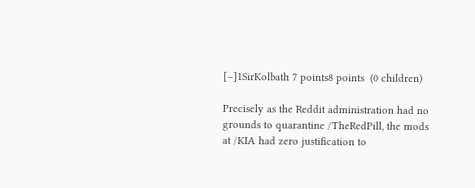[–]1SirKolbath 7 points8 points  (0 children)

Precisely as the Reddit administration had no grounds to quarantine /TheRedPill, the mods at /KIA had zero justification to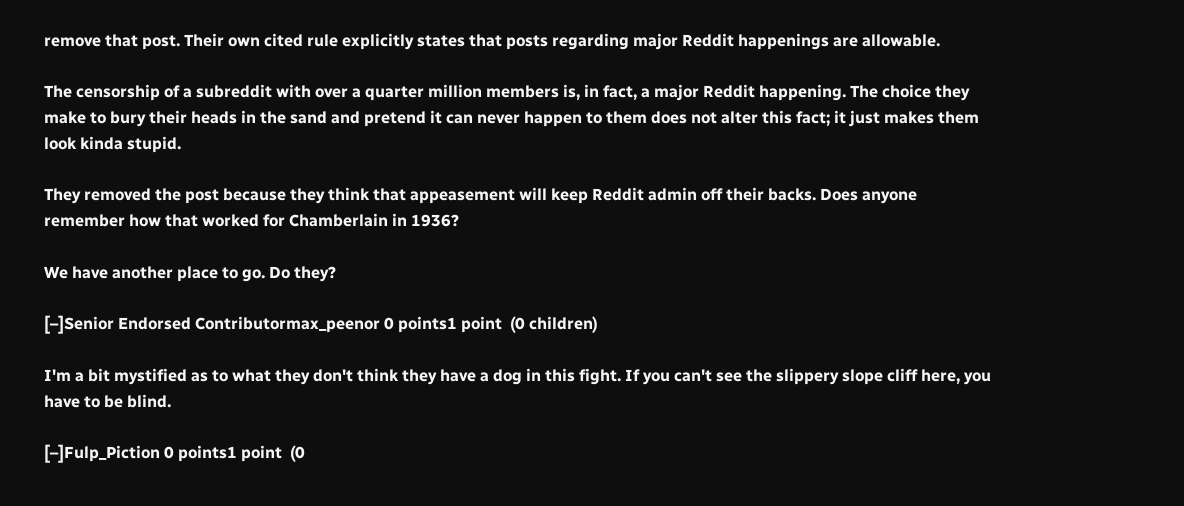remove that post. Their own cited rule explicitly states that posts regarding major Reddit happenings are allowable.

The censorship of a subreddit with over a quarter million members is, in fact, a major Reddit happening. The choice they make to bury their heads in the sand and pretend it can never happen to them does not alter this fact; it just makes them look kinda stupid.

They removed the post because they think that appeasement will keep Reddit admin off their backs. Does anyone remember how that worked for Chamberlain in 1936?

We have another place to go. Do they?

[–]Senior Endorsed Contributormax_peenor 0 points1 point  (0 children)

I'm a bit mystified as to what they don't think they have a dog in this fight. If you can't see the slippery slope cliff here, you have to be blind.

[–]Fulp_Piction 0 points1 point  (0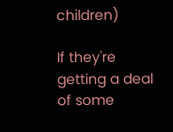children)

If they're getting a deal of some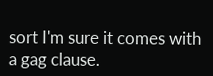sort I'm sure it comes with a gag clause.